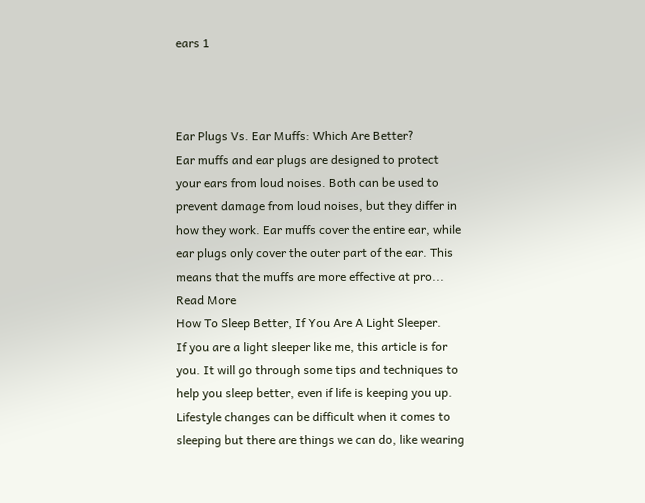ears 1



Ear Plugs Vs. Ear Muffs: Which Are Better?
Ear muffs and ear plugs are designed to protect your ears from loud noises. Both can be used to prevent damage from loud noises, but they differ in how they work. Ear muffs cover the entire ear, while ear plugs only cover the outer part of the ear. This means that the muffs are more effective at pro...
Read More
How To Sleep Better, If You Are A Light Sleeper.
If you are a light sleeper like me, this article is for you. It will go through some tips and techniques to help you sleep better, even if life is keeping you up. Lifestyle changes can be difficult when it comes to sleeping but there are things we can do, like wearing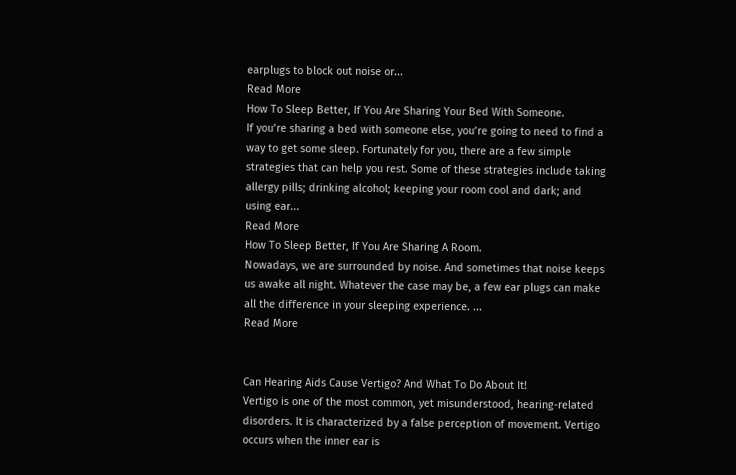earplugs to block out noise or...
Read More
How To Sleep Better, If You Are Sharing Your Bed With Someone.
If you’re sharing a bed with someone else, you’re going to need to find a way to get some sleep. Fortunately for you, there are a few simple strategies that can help you rest. Some of these strategies include taking allergy pills; drinking alcohol; keeping your room cool and dark; and using ear...
Read More
How To Sleep Better, If You Are Sharing A Room.
Nowadays, we are surrounded by noise. And sometimes that noise keeps us awake all night. Whatever the case may be, a few ear plugs can make all the difference in your sleeping experience. ...
Read More


Can Hearing Aids Cause Vertigo? And What To Do About It!
Vertigo is one of the most common, yet misunderstood, hearing-related disorders. It is characterized by a false perception of movement. Vertigo occurs when the inner ear is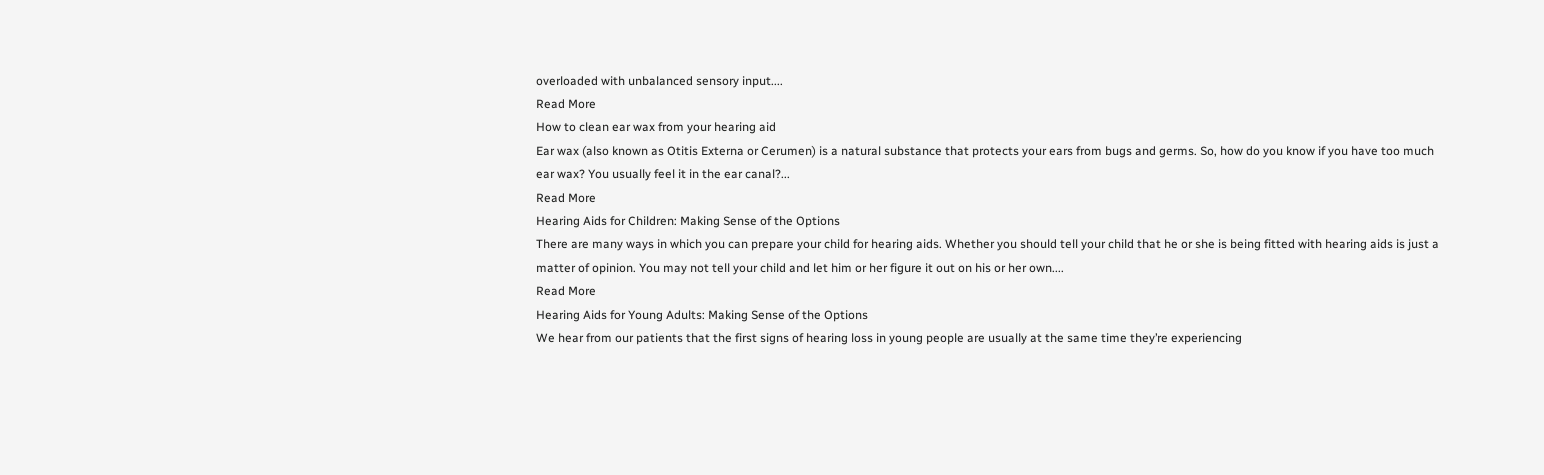overloaded with unbalanced sensory input....
Read More
How to clean ear wax from your hearing aid
Ear wax (also known as Otitis Externa or Cerumen) is a natural substance that protects your ears from bugs and germs. So, how do you know if you have too much ear wax? You usually feel it in the ear canal?...
Read More
Hearing Aids for Children: Making Sense of the Options
There are many ways in which you can prepare your child for hearing aids. Whether you should tell your child that he or she is being fitted with hearing aids is just a matter of opinion. You may not tell your child and let him or her figure it out on his or her own....
Read More
Hearing Aids for Young Adults: Making Sense of the Options
We hear from our patients that the first signs of hearing loss in young people are usually at the same time they’re experiencing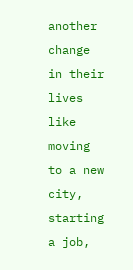another change in their lives like moving to a new city, starting a job,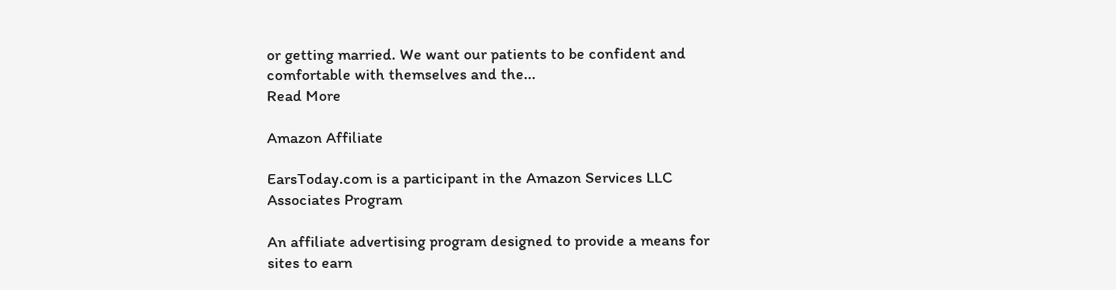or getting married. We want our patients to be confident and comfortable with themselves and the...
Read More

Amazon Affiliate

EarsToday.com is a participant in the Amazon Services LLC Associates Program

An affiliate advertising program designed to provide a means for sites to earn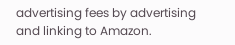advertising fees by advertising and linking to Amazon.